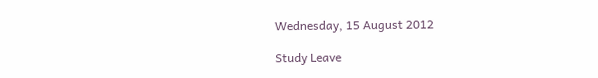Wednesday, 15 August 2012

Study Leave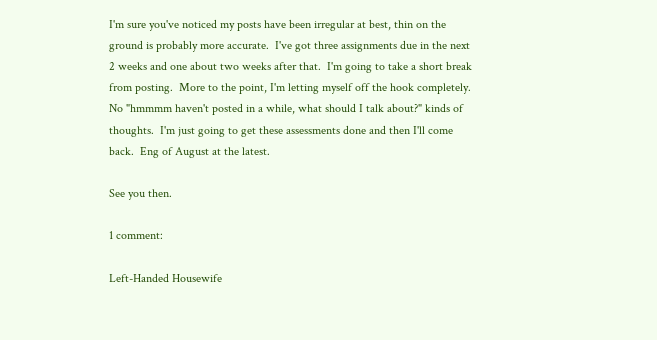I'm sure you've noticed my posts have been irregular at best, thin on the ground is probably more accurate.  I've got three assignments due in the next 2 weeks and one about two weeks after that.  I'm going to take a short break from posting.  More to the point, I'm letting myself off the hook completely.  No "hmmmm haven't posted in a while, what should I talk about?" kinds of thoughts.  I'm just going to get these assessments done and then I'll come back.  Eng of August at the latest.

See you then.

1 comment:

Left-Handed Housewife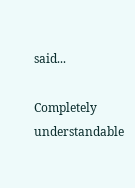said...

Completely understandable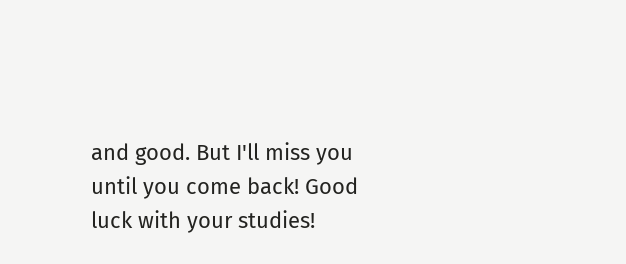and good. But I'll miss you until you come back! Good luck with your studies!